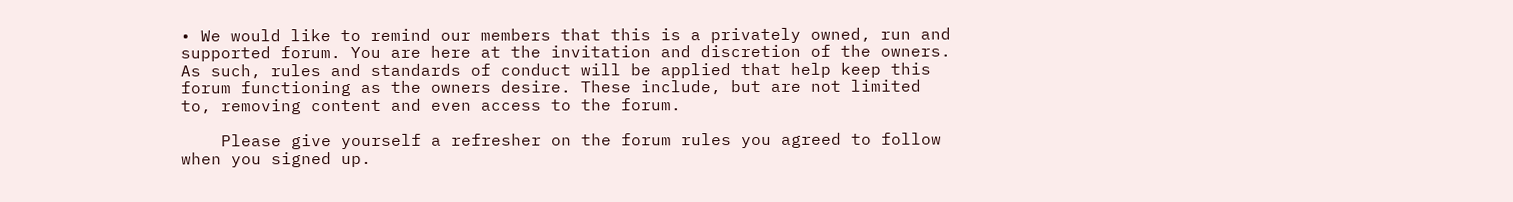• We would like to remind our members that this is a privately owned, run and supported forum. You are here at the invitation and discretion of the owners. As such, rules and standards of conduct will be applied that help keep this forum functioning as the owners desire. These include, but are not limited to, removing content and even access to the forum.

    Please give yourself a refresher on the forum rules you agreed to follow when you signed up.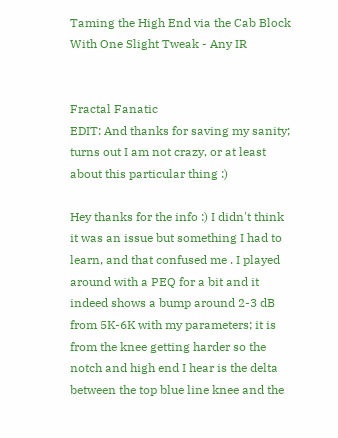Taming the High End via the Cab Block With One Slight Tweak - Any IR


Fractal Fanatic
EDIT: And thanks for saving my sanity; turns out I am not crazy, or at least about this particular thing :)

Hey thanks for the info :) I didn't think it was an issue but something I had to learn, and that confused me . I played around with a PEQ for a bit and it indeed shows a bump around 2-3 dB from 5K-6K with my parameters; it is from the knee getting harder so the notch and high end I hear is the delta between the top blue line knee and the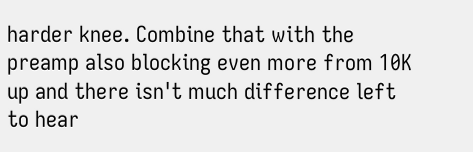harder knee. Combine that with the preamp also blocking even more from 10K up and there isn't much difference left to hear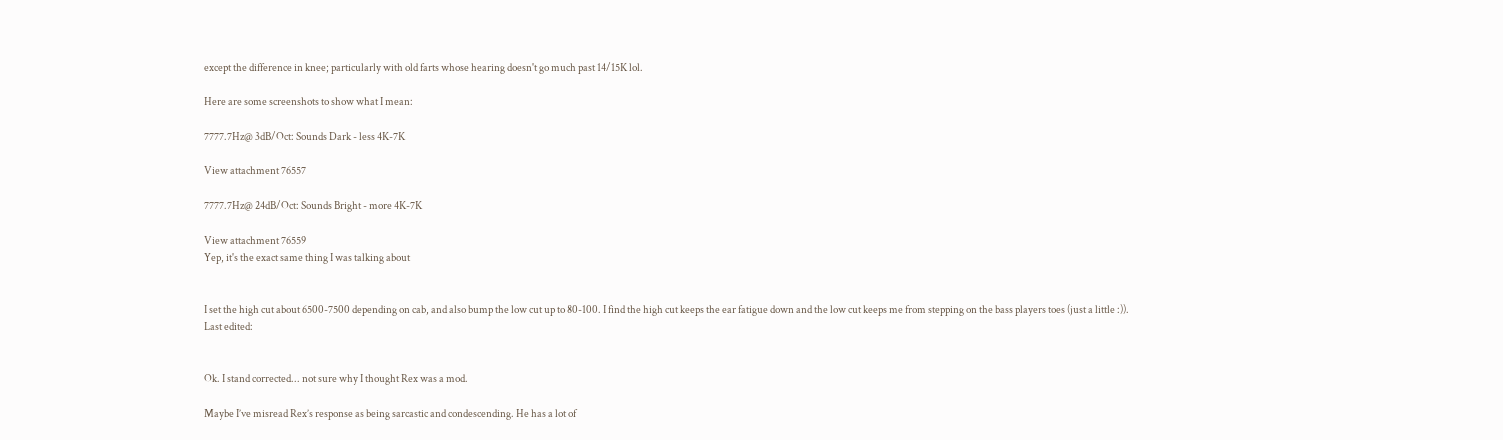except the difference in knee; particularly with old farts whose hearing doesn't go much past 14/15K lol.

Here are some screenshots to show what I mean:

7777.7Hz@ 3dB/Oct: Sounds Dark - less 4K-7K

View attachment 76557

7777.7Hz@ 24dB/Oct: Sounds Bright - more 4K-7K

View attachment 76559
Yep, it's the exact same thing I was talking about


I set the high cut about 6500-7500 depending on cab, and also bump the low cut up to 80-100. I find the high cut keeps the ear fatigue down and the low cut keeps me from stepping on the bass players toes (just a little :)).
Last edited:


Ok. I stand corrected... not sure why I thought Rex was a mod.

Maybe I’ve misread Rex’s response as being sarcastic and condescending. He has a lot of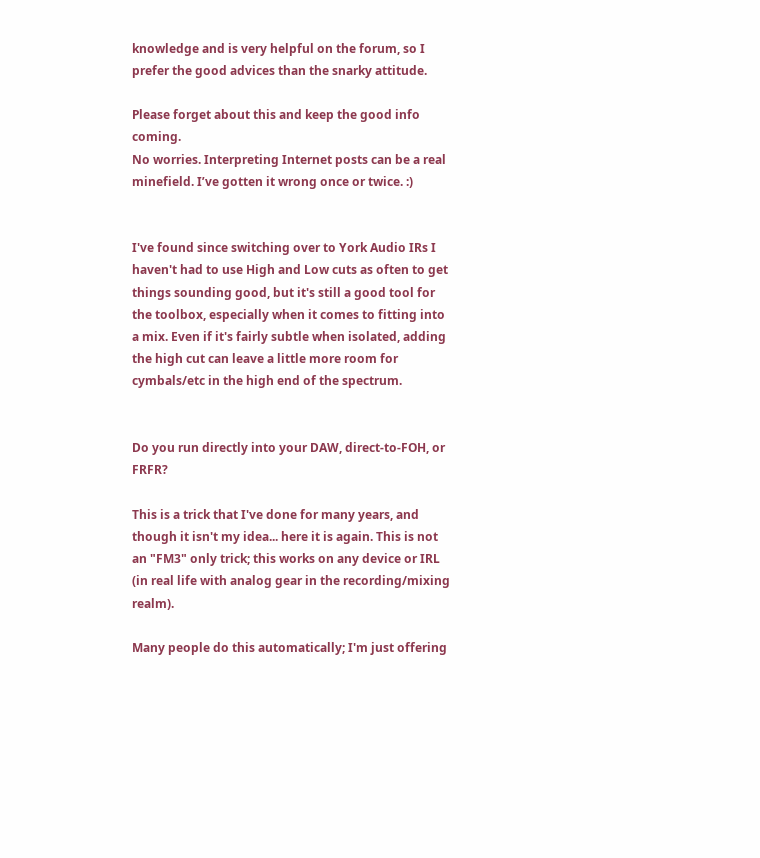knowledge and is very helpful on the forum, so I prefer the good advices than the snarky attitude.

Please forget about this and keep the good info coming.
No worries. Interpreting Internet posts can be a real minefield. I’ve gotten it wrong once or twice. :)


I've found since switching over to York Audio IRs I haven't had to use High and Low cuts as often to get things sounding good, but it's still a good tool for the toolbox, especially when it comes to fitting into a mix. Even if it's fairly subtle when isolated, adding the high cut can leave a little more room for cymbals/etc in the high end of the spectrum.


Do you run directly into your DAW, direct-to-FOH, or FRFR?

This is a trick that I've done for many years, and though it isn't my idea... here it is again. This is not an "FM3" only trick; this works on any device or IRL (in real life with analog gear in the recording/mixing realm).

Many people do this automatically; I'm just offering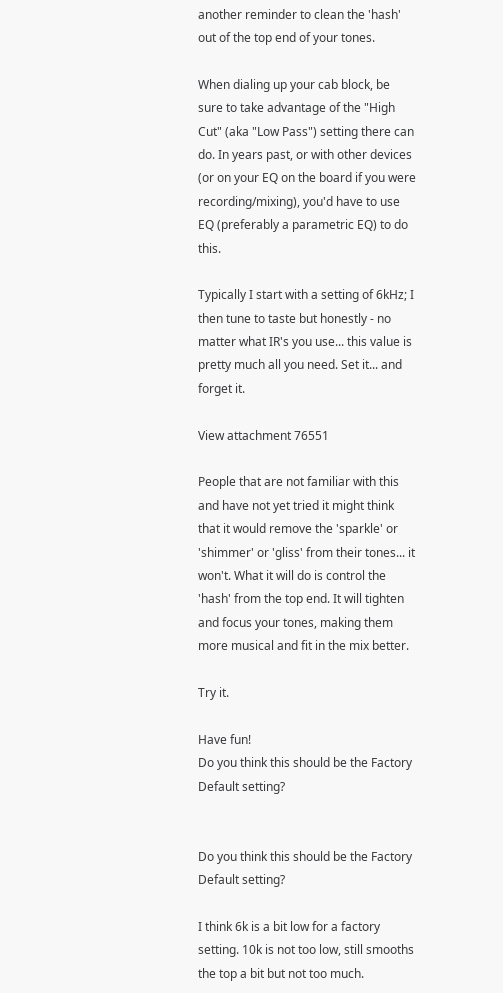another reminder to clean the 'hash' out of the top end of your tones.

When dialing up your cab block, be sure to take advantage of the "High Cut" (aka "Low Pass") setting there can do. In years past, or with other devices (or on your EQ on the board if you were recording/mixing), you'd have to use EQ (preferably a parametric EQ) to do this.

Typically I start with a setting of 6kHz; I then tune to taste but honestly - no matter what IR's you use... this value is pretty much all you need. Set it... and forget it.

View attachment 76551

People that are not familiar with this and have not yet tried it might think that it would remove the 'sparkle' or 'shimmer' or 'gliss' from their tones... it won't. What it will do is control the 'hash' from the top end. It will tighten and focus your tones, making them more musical and fit in the mix better.

Try it.

Have fun!
Do you think this should be the Factory Default setting?


Do you think this should be the Factory Default setting?

I think 6k is a bit low for a factory setting. 10k is not too low, still smooths the top a bit but not too much.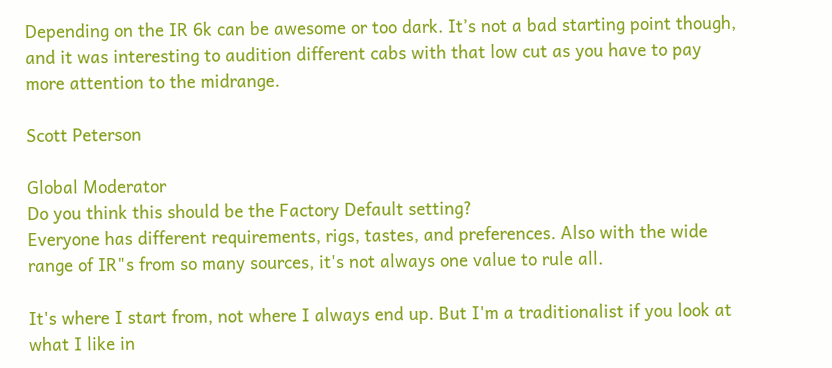Depending on the IR 6k can be awesome or too dark. It’s not a bad starting point though, and it was interesting to audition different cabs with that low cut as you have to pay more attention to the midrange.

Scott Peterson

Global Moderator
Do you think this should be the Factory Default setting?
Everyone has different requirements, rigs, tastes, and preferences. Also with the wide range of IR"s from so many sources, it's not always one value to rule all.

It's where I start from, not where I always end up. But I'm a traditionalist if you look at what I like in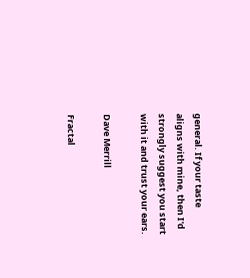general. If your taste aligns with mine, then I'd strongly suggest you start with it and trust your ears.

Dave Merrill

Fractal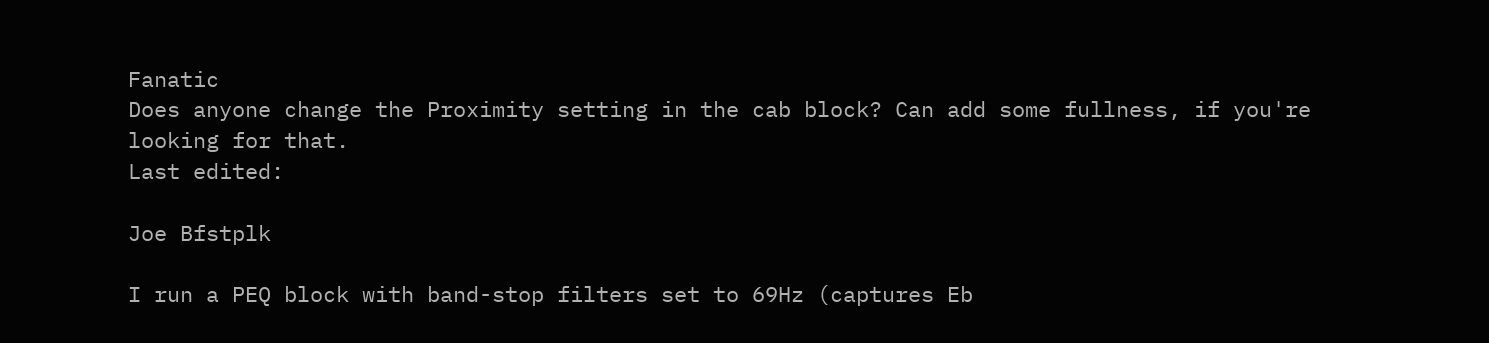Fanatic
Does anyone change the Proximity setting in the cab block? Can add some fullness, if you're looking for that.
Last edited:

Joe Bfstplk

I run a PEQ block with band-stop filters set to 69Hz (captures Eb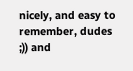nicely, and easy to remember, dudes ;)) and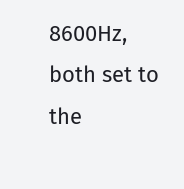8600Hz, both set to the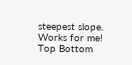steepest slope. Works for me!
Top Bottom